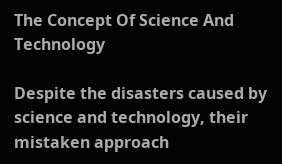The Concept Of Science And Technology

Despite the disasters caused by science and technology, their mistaken approach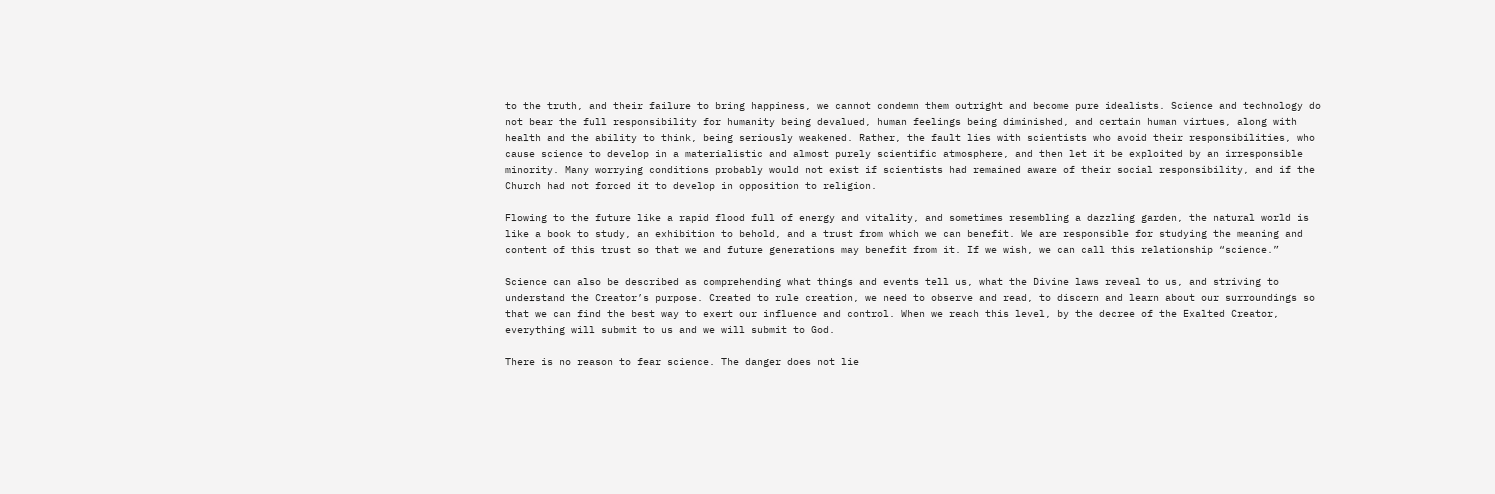to the truth, and their failure to bring happiness, we cannot condemn them outright and become pure idealists. Science and technology do not bear the full responsibility for humanity being devalued, human feelings being diminished, and certain human virtues, along with health and the ability to think, being seriously weakened. Rather, the fault lies with scientists who avoid their responsibilities, who cause science to develop in a materialistic and almost purely scientific atmosphere, and then let it be exploited by an irresponsible minority. Many worrying conditions probably would not exist if scientists had remained aware of their social responsibility, and if the Church had not forced it to develop in opposition to religion.

Flowing to the future like a rapid flood full of energy and vitality, and sometimes resembling a dazzling garden, the natural world is like a book to study, an exhibition to behold, and a trust from which we can benefit. We are responsible for studying the meaning and content of this trust so that we and future generations may benefit from it. If we wish, we can call this relationship “science.”

Science can also be described as comprehending what things and events tell us, what the Divine laws reveal to us, and striving to understand the Creator’s purpose. Created to rule creation, we need to observe and read, to discern and learn about our surroundings so that we can find the best way to exert our influence and control. When we reach this level, by the decree of the Exalted Creator, everything will submit to us and we will submit to God.

There is no reason to fear science. The danger does not lie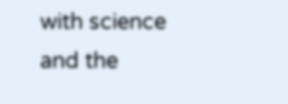with science and the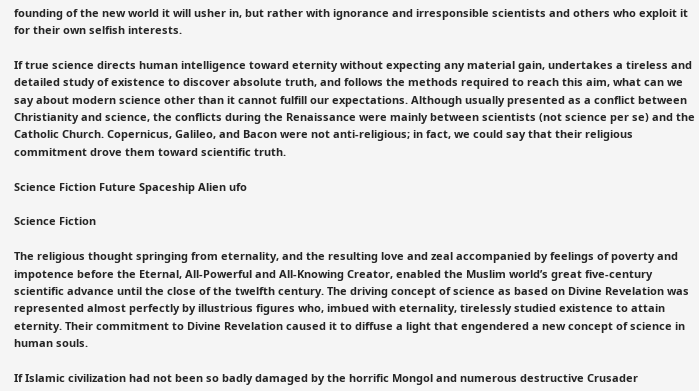founding of the new world it will usher in, but rather with ignorance and irresponsible scientists and others who exploit it for their own selfish interests.

If true science directs human intelligence toward eternity without expecting any material gain, undertakes a tireless and detailed study of existence to discover absolute truth, and follows the methods required to reach this aim, what can we say about modern science other than it cannot fulfill our expectations. Although usually presented as a conflict between Christianity and science, the conflicts during the Renaissance were mainly between scientists (not science per se) and the Catholic Church. Copernicus, Galileo, and Bacon were not anti-religious; in fact, we could say that their religious commitment drove them toward scientific truth.

Science Fiction Future Spaceship Alien ufo

Science Fiction

The religious thought springing from eternality, and the resulting love and zeal accompanied by feelings of poverty and impotence before the Eternal, All-Powerful and All-Knowing Creator, enabled the Muslim world’s great five-century scientific advance until the close of the twelfth century. The driving concept of science as based on Divine Revelation was represented almost perfectly by illustrious figures who, imbued with eternality, tirelessly studied existence to attain eternity. Their commitment to Divine Revelation caused it to diffuse a light that engendered a new concept of science in human souls.

If Islamic civilization had not been so badly damaged by the horrific Mongol and numerous destructive Crusader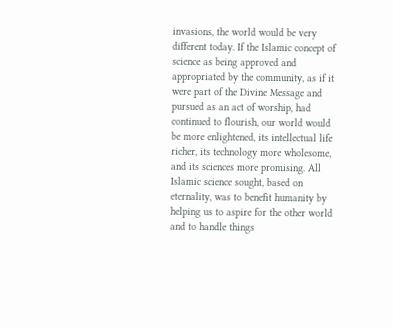invasions, the world would be very different today. If the Islamic concept of science as being approved and appropriated by the community, as if it were part of the Divine Message and pursued as an act of worship, had continued to flourish, our world would be more enlightened, its intellectual life richer, its technology more wholesome, and its sciences more promising. All Islamic science sought, based on eternality, was to benefit humanity by helping us to aspire for the other world and to handle things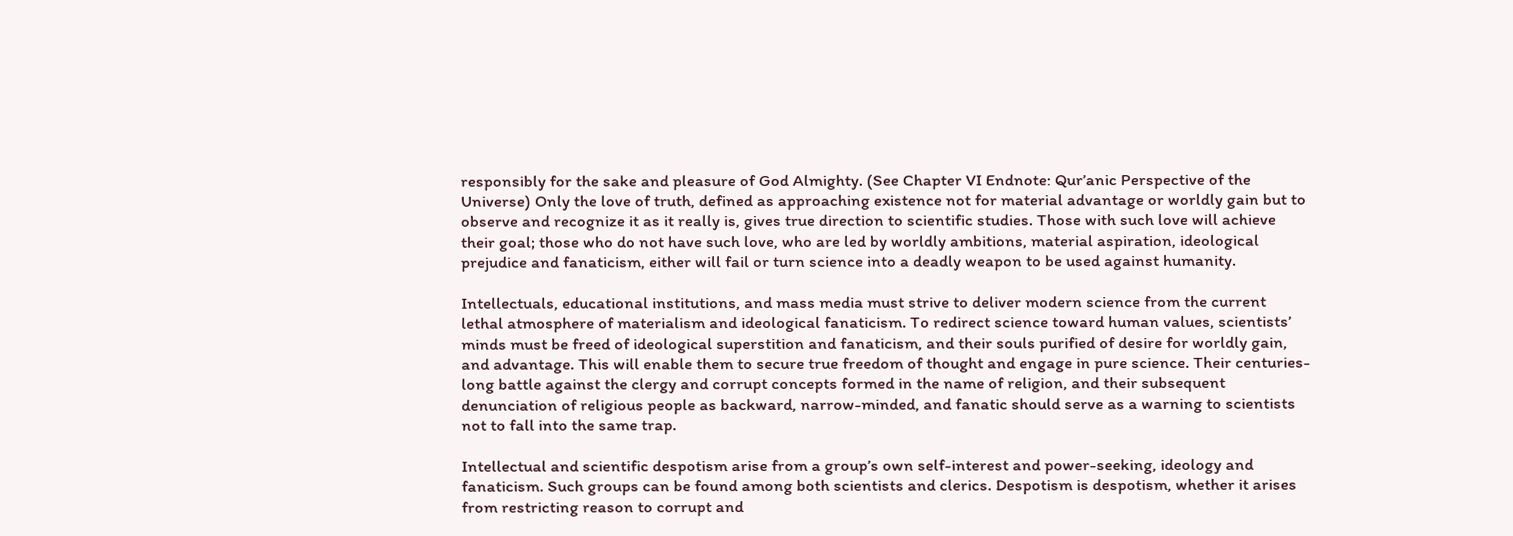responsibly for the sake and pleasure of God Almighty. (See Chapter VI Endnote: Qur’anic Perspective of the Universe) Only the love of truth, defined as approaching existence not for material advantage or worldly gain but to observe and recognize it as it really is, gives true direction to scientific studies. Those with such love will achieve their goal; those who do not have such love, who are led by worldly ambitions, material aspiration, ideological prejudice and fanaticism, either will fail or turn science into a deadly weapon to be used against humanity.

Intellectuals, educational institutions, and mass media must strive to deliver modern science from the current lethal atmosphere of materialism and ideological fanaticism. To redirect science toward human values, scientists’ minds must be freed of ideological superstition and fanaticism, and their souls purified of desire for worldly gain, and advantage. This will enable them to secure true freedom of thought and engage in pure science. Their centuries-long battle against the clergy and corrupt concepts formed in the name of religion, and their subsequent denunciation of religious people as backward, narrow-minded, and fanatic should serve as a warning to scientists not to fall into the same trap.

Intellectual and scientific despotism arise from a group’s own self-interest and power-seeking, ideology and fanaticism. Such groups can be found among both scientists and clerics. Despotism is despotism, whether it arises from restricting reason to corrupt and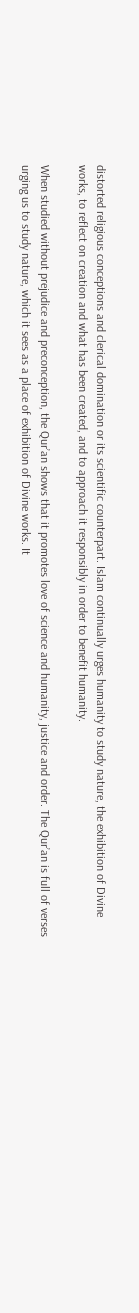distorted religious conceptions and clerical domination or its scientific counterpart. Islam continually urges humanity to study nature, the exhibition of Divine works, to reflect on creation and what has been created, and to approach it responsibly in order to benefit humanity.

When studied without prejudice and preconception, the Qur’an shows that it promotes love of science and humanity, justice and order. The Qur’an is full of verses urging us to study nature, which it sees as a place of exhibition of Divine works. It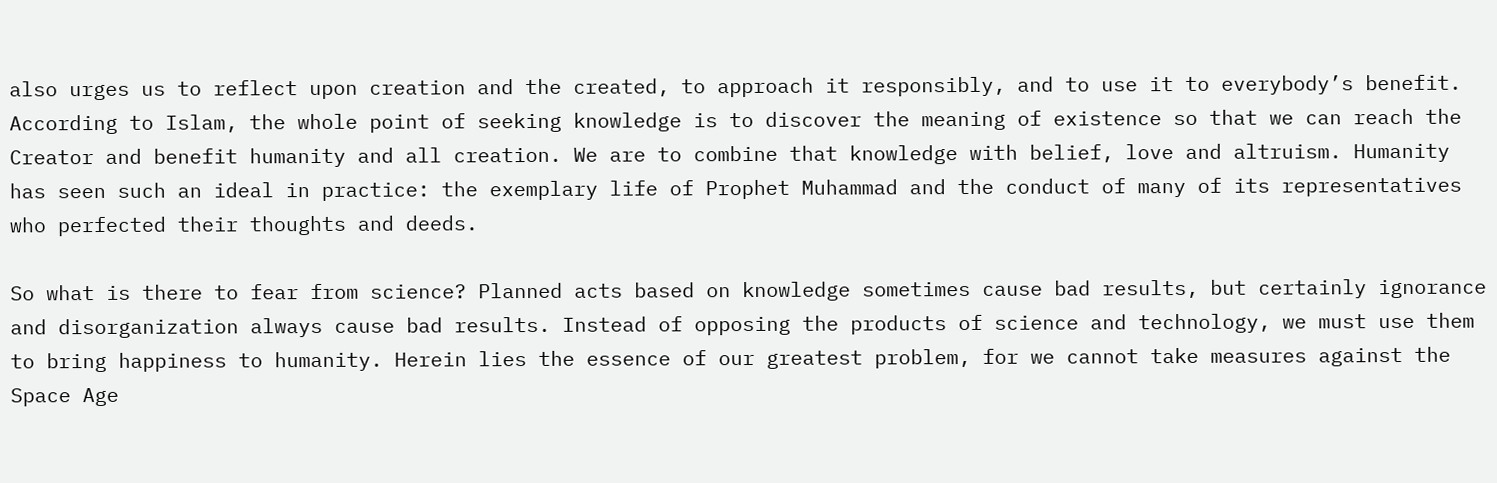also urges us to reflect upon creation and the created, to approach it responsibly, and to use it to everybody’s benefit. According to Islam, the whole point of seeking knowledge is to discover the meaning of existence so that we can reach the Creator and benefit humanity and all creation. We are to combine that knowledge with belief, love and altruism. Humanity has seen such an ideal in practice: the exemplary life of Prophet Muhammad and the conduct of many of its representatives who perfected their thoughts and deeds.

So what is there to fear from science? Planned acts based on knowledge sometimes cause bad results, but certainly ignorance and disorganization always cause bad results. Instead of opposing the products of science and technology, we must use them to bring happiness to humanity. Herein lies the essence of our greatest problem, for we cannot take measures against the Space Age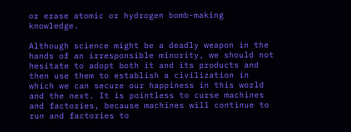or erase atomic or hydrogen bomb-making knowledge.

Although science might be a deadly weapon in the hands of an irresponsible minority, we should not hesitate to adopt both it and its products and then use them to establish a civilization in which we can secure our happiness in this world and the next. It is pointless to curse machines and factories, because machines will continue to run and factories to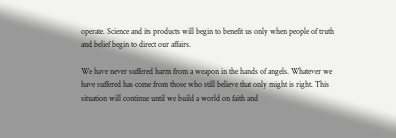operate. Science and its products will begin to benefit us only when people of truth and belief begin to direct our affairs.

We have never suffered harm from a weapon in the hands of angels. Whatever we have suffered has come from those who still believe that only might is right. This situation will continue until we build a world on faith and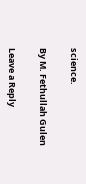science.

By M. Fethullah Gulen

Leave a Reply